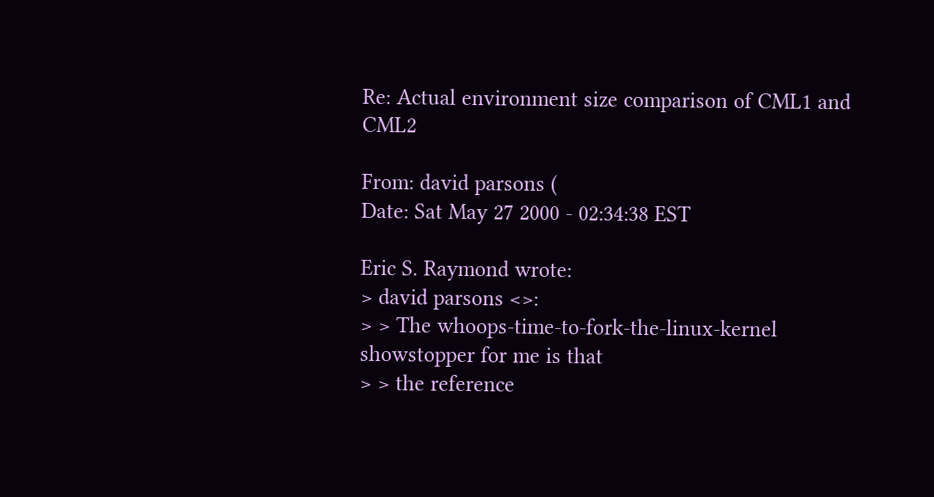Re: Actual environment size comparison of CML1 and CML2

From: david parsons (
Date: Sat May 27 2000 - 02:34:38 EST

Eric S. Raymond wrote:
> david parsons <>:
> > The whoops-time-to-fork-the-linux-kernel showstopper for me is that
> > the reference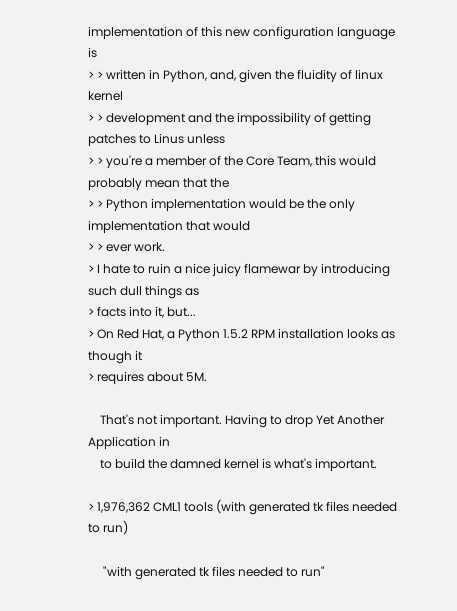implementation of this new configuration language is
> > written in Python, and, given the fluidity of linux kernel
> > development and the impossibility of getting patches to Linus unless
> > you're a member of the Core Team, this would probably mean that the
> > Python implementation would be the only implementation that would
> > ever work.
> I hate to ruin a nice juicy flamewar by introducing such dull things as
> facts into it, but...
> On Red Hat, a Python 1.5.2 RPM installation looks as though it
> requires about 5M.

    That's not important. Having to drop Yet Another Application in
    to build the damned kernel is what's important.

> 1,976,362 CML1 tools (with generated tk files needed to run)

     "with generated tk files needed to run"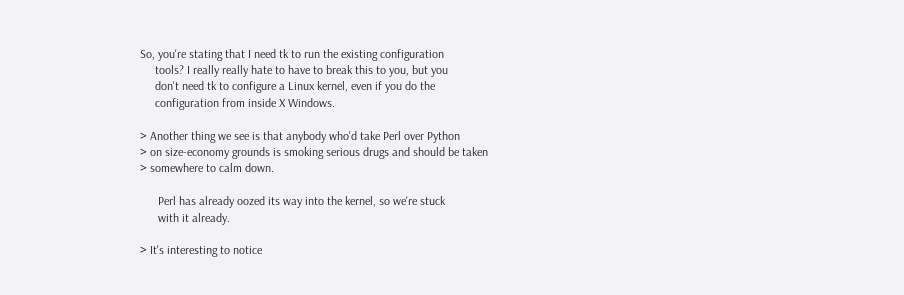So, you're stating that I need tk to run the existing configuration
     tools? I really really hate to have to break this to you, but you
     don't need tk to configure a Linux kernel, even if you do the
     configuration from inside X Windows.

> Another thing we see is that anybody who'd take Perl over Python
> on size-economy grounds is smoking serious drugs and should be taken
> somewhere to calm down.

      Perl has already oozed its way into the kernel, so we're stuck
      with it already.

> It's interesting to notice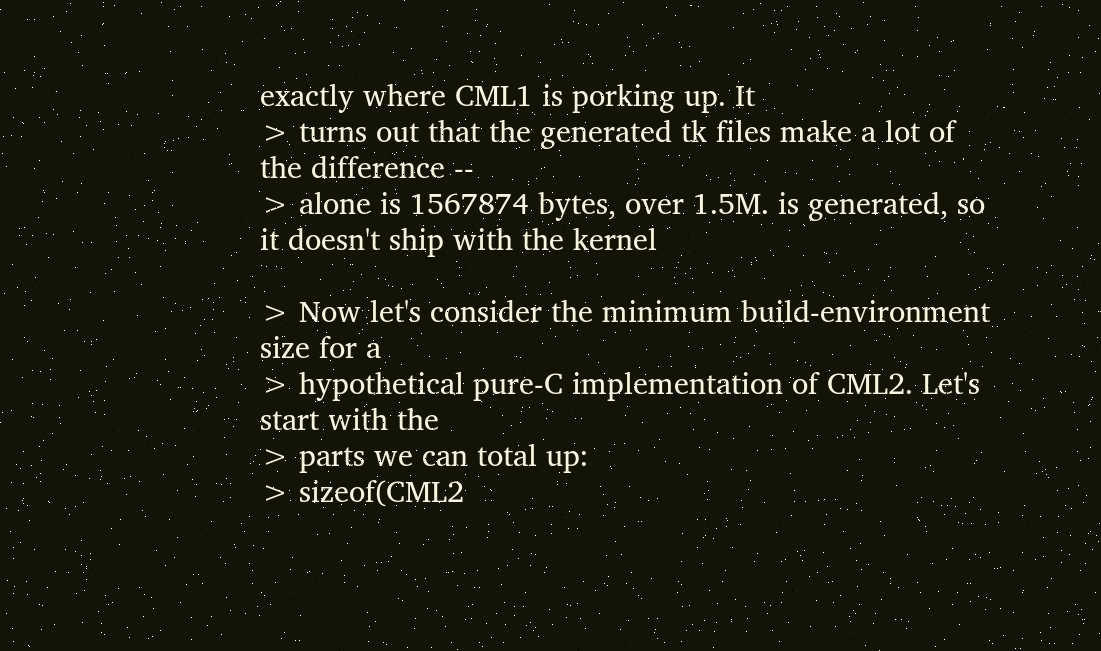exactly where CML1 is porking up. It
> turns out that the generated tk files make a lot of the difference --
> alone is 1567874 bytes, over 1.5M. is generated, so it doesn't ship with the kernel

> Now let's consider the minimum build-environment size for a
> hypothetical pure-C implementation of CML2. Let's start with the
> parts we can total up:
> sizeof(CML2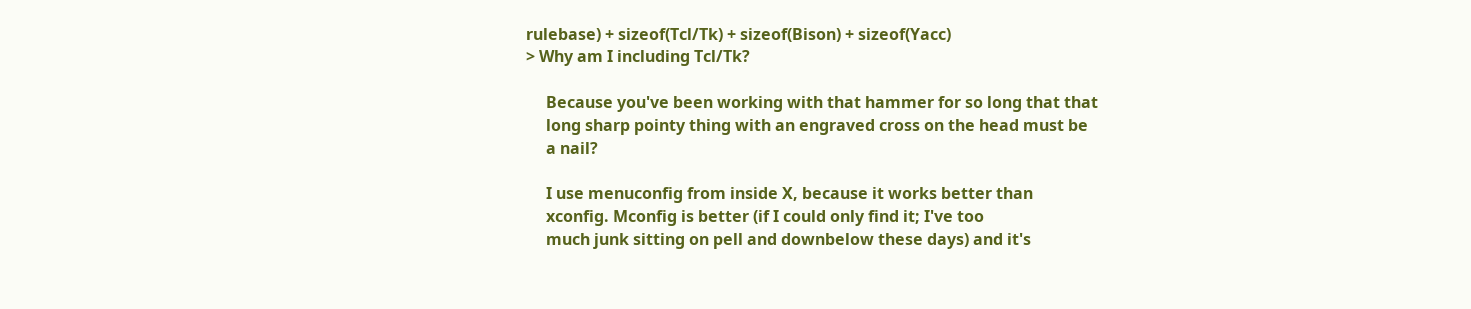rulebase) + sizeof(Tcl/Tk) + sizeof(Bison) + sizeof(Yacc)
> Why am I including Tcl/Tk?

     Because you've been working with that hammer for so long that that
     long sharp pointy thing with an engraved cross on the head must be
     a nail?

     I use menuconfig from inside X, because it works better than
     xconfig. Mconfig is better (if I could only find it; I've too
     much junk sitting on pell and downbelow these days) and it's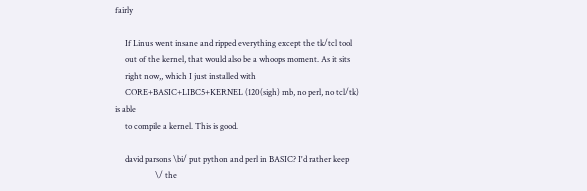fairly

     If Linus went insane and ripped everything except the tk/tcl tool
     out of the kernel, that would also be a whoops moment. As it sits
     right now,, which I just installed with
     CORE+BASIC+LIBC5+KERNEL (120(sigh) mb, no perl, no tcl/tk) is able
     to compile a kernel. This is good.

     david parsons \bi/ put python and perl in BASIC? I'd rather keep
                    \/ the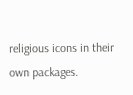religious icons in their own packages.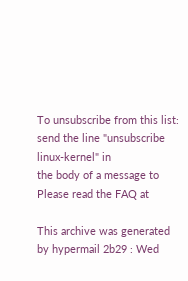To unsubscribe from this list: send the line "unsubscribe linux-kernel" in
the body of a message to
Please read the FAQ at

This archive was generated by hypermail 2b29 : Wed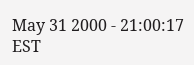May 31 2000 - 21:00:17 EST